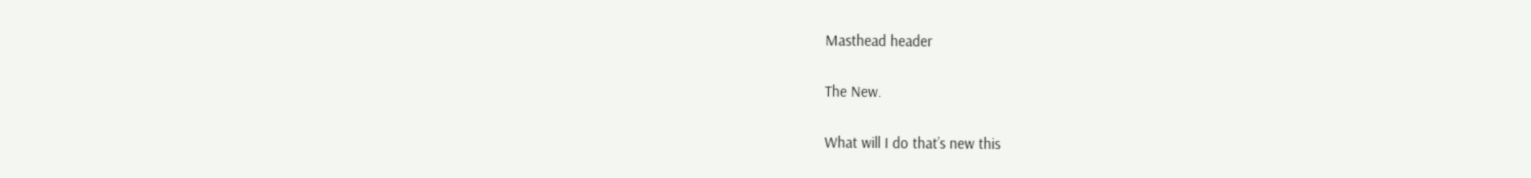Masthead header

The New.

What will I do that’s new this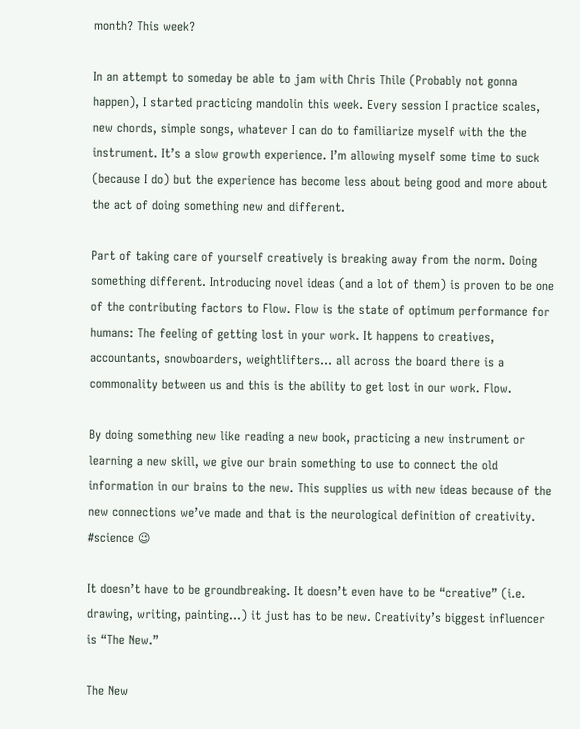month? This week?

In an attempt to someday be able to jam with Chris Thile (Probably not gonna happen), I started practicing mandolin this week. Every session I practice scales, new chords, simple songs, whatever I can do to familiarize myself with the the instrument. It’s a slow growth experience. I’m allowing myself some time to suck (because I do) but the experience has become less about being good and more about the act of doing something new and different.

Part of taking care of yourself creatively is breaking away from the norm. Doing something different. Introducing novel ideas (and a lot of them) is proven to be one of the contributing factors to Flow. Flow is the state of optimum performance for humans: The feeling of getting lost in your work. It happens to creatives, accountants, snowboarders, weightlifters… all across the board there is a commonality between us and this is the ability to get lost in our work. Flow.

By doing something new like reading a new book, practicing a new instrument or learning a new skill, we give our brain something to use to connect the old information in our brains to the new. This supplies us with new ideas because of the new connections we’ve made and that is the neurological definition of creativity. #science 😉

It doesn’t have to be groundbreaking. It doesn’t even have to be “creative” (i.e. drawing, writing, painting…) it just has to be new. Creativity’s biggest influencer is “The New.”

The New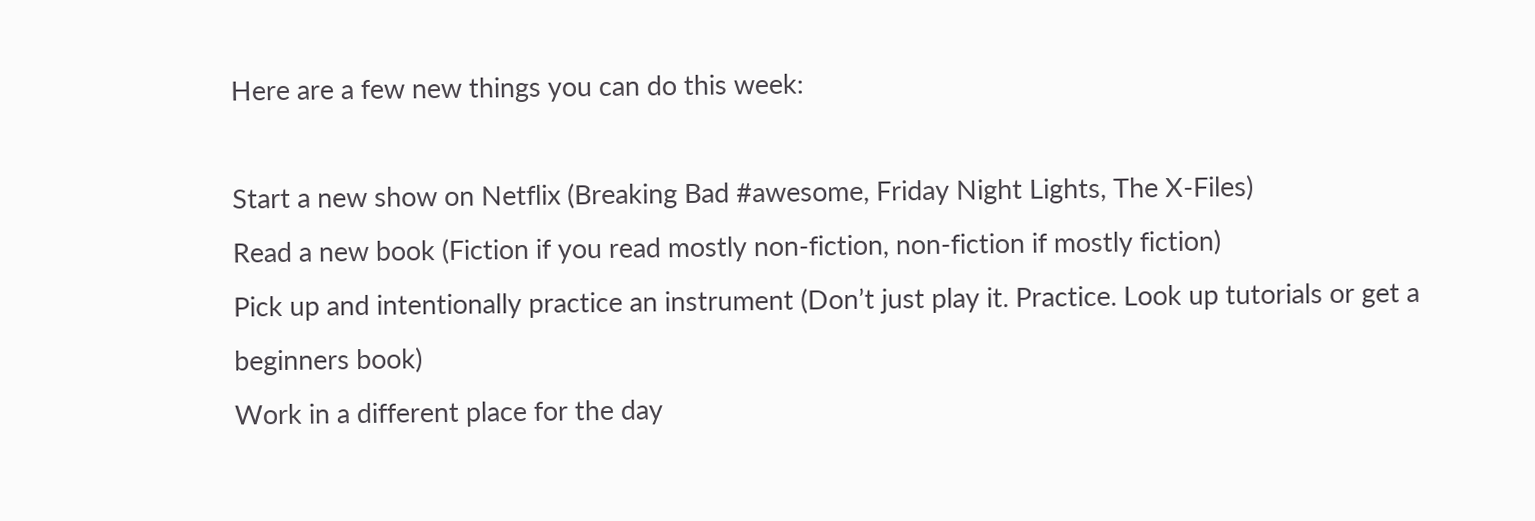Here are a few new things you can do this week:

Start a new show on Netflix (Breaking Bad #awesome, Friday Night Lights, The X-Files)
Read a new book (Fiction if you read mostly non-fiction, non-fiction if mostly fiction)
Pick up and intentionally practice an instrument (Don’t just play it. Practice. Look up tutorials or get a beginners book)
Work in a different place for the day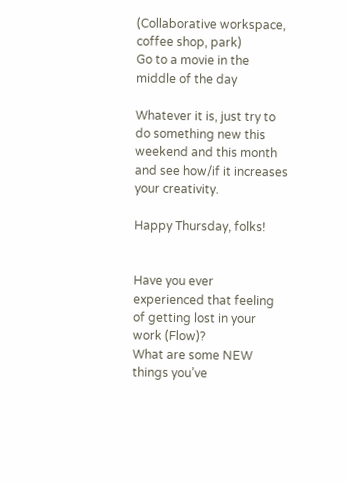(Collaborative workspace, coffee shop, park)
Go to a movie in the middle of the day

Whatever it is, just try to do something new this weekend and this month and see how/if it increases your creativity.

Happy Thursday, folks!


Have you ever experienced that feeling of getting lost in your work (Flow)?
What are some NEW things you’ve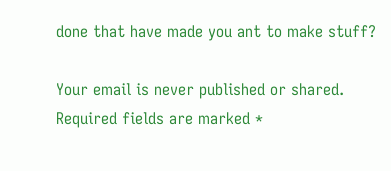done that have made you ant to make stuff?

Your email is never published or shared. Required fields are marked *